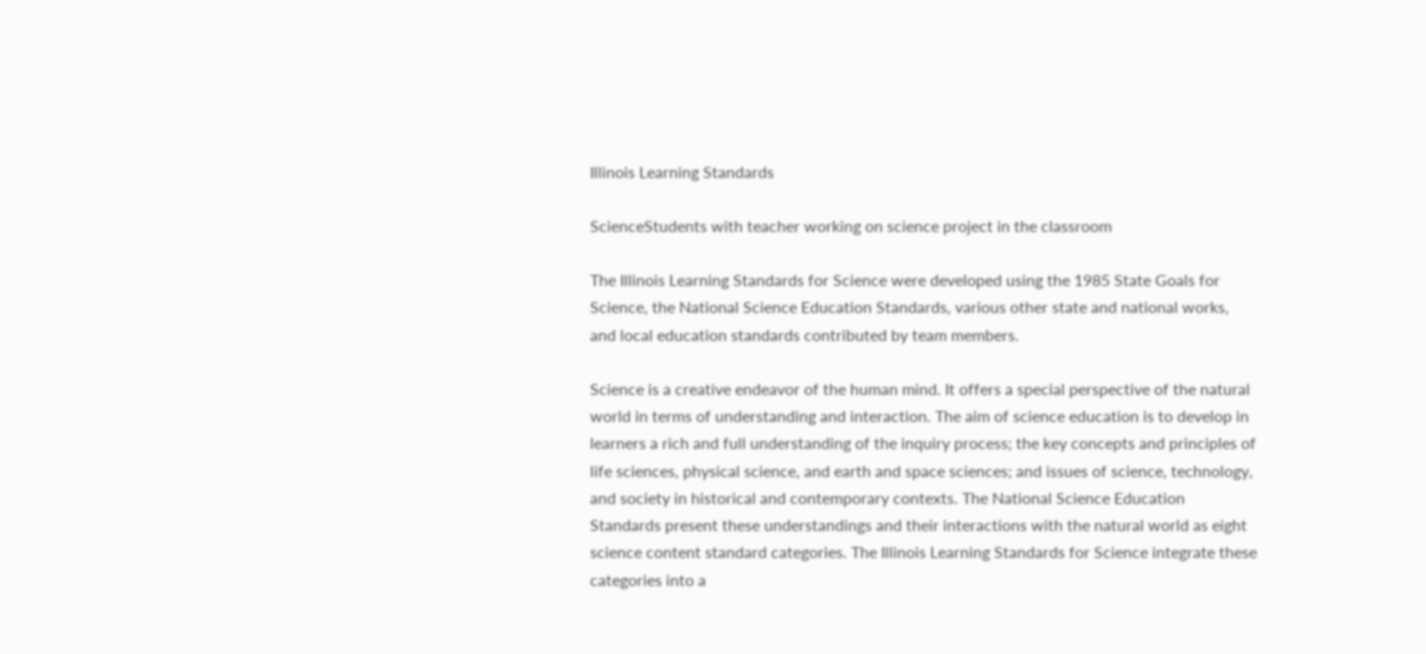Illinois Learning Standards

ScienceStudents with teacher working on science project in the classroom

The Illinois Learning Standards for Science were developed using the 1985 State Goals for Science, the National Science Education Standards, various other state and national works, and local education standards contributed by team members.

Science is a creative endeavor of the human mind. It offers a special perspective of the natural world in terms of understanding and interaction. The aim of science education is to develop in learners a rich and full understanding of the inquiry process; the key concepts and principles of life sciences, physical science, and earth and space sciences; and issues of science, technology, and society in historical and contemporary contexts. The National Science Education Standards present these understandings and their interactions with the natural world as eight science content standard categories. The Illinois Learning Standards for Science integrate these categories into a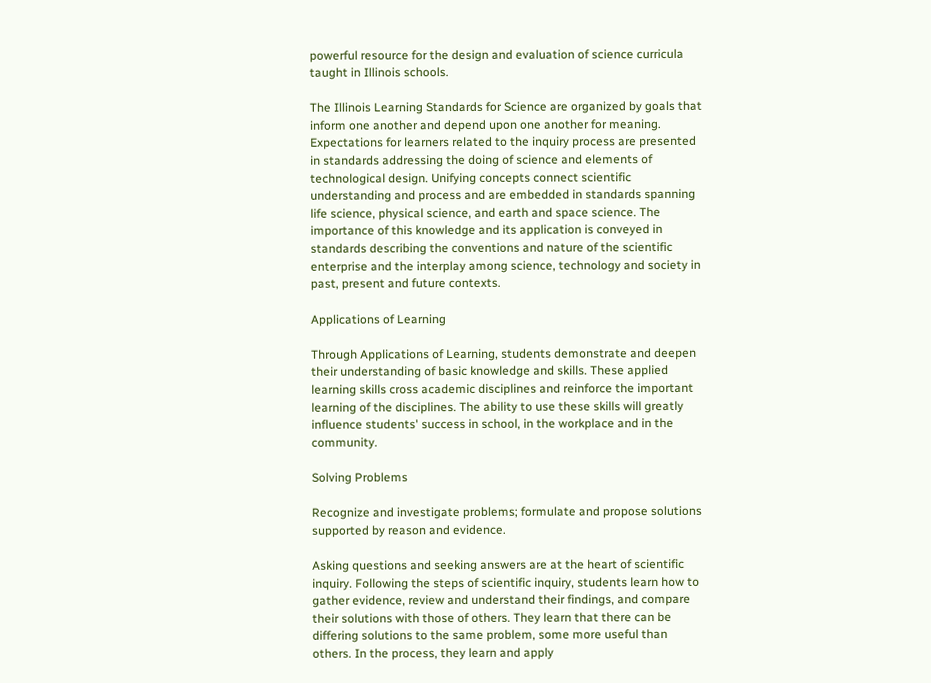powerful resource for the design and evaluation of science curricula taught in Illinois schools.

The Illinois Learning Standards for Science are organized by goals that inform one another and depend upon one another for meaning. Expectations for learners related to the inquiry process are presented in standards addressing the doing of science and elements of technological design. Unifying concepts connect scientific understanding and process and are embedded in standards spanning life science, physical science, and earth and space science. The importance of this knowledge and its application is conveyed in standards describing the conventions and nature of the scientific enterprise and the interplay among science, technology and society in past, present and future contexts.

Applications of Learning

Through Applications of Learning, students demonstrate and deepen their understanding of basic knowledge and skills. These applied learning skills cross academic disciplines and reinforce the important learning of the disciplines. The ability to use these skills will greatly influence students' success in school, in the workplace and in the community.

Solving Problems

Recognize and investigate problems; formulate and propose solutions supported by reason and evidence.

Asking questions and seeking answers are at the heart of scientific inquiry. Following the steps of scientific inquiry, students learn how to gather evidence, review and understand their findings, and compare their solutions with those of others. They learn that there can be differing solutions to the same problem, some more useful than others. In the process, they learn and apply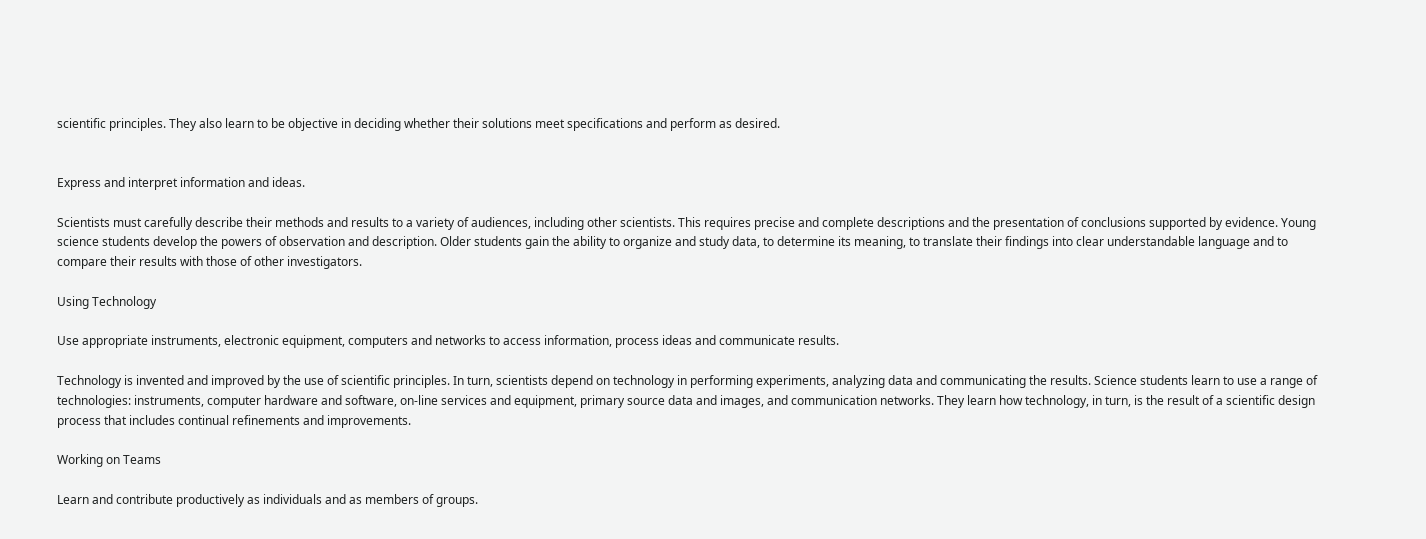scientific principles. They also learn to be objective in deciding whether their solutions meet specifications and perform as desired.


Express and interpret information and ideas.

Scientists must carefully describe their methods and results to a variety of audiences, including other scientists. This requires precise and complete descriptions and the presentation of conclusions supported by evidence. Young science students develop the powers of observation and description. Older students gain the ability to organize and study data, to determine its meaning, to translate their findings into clear understandable language and to compare their results with those of other investigators.

Using Technology

Use appropriate instruments, electronic equipment, computers and networks to access information, process ideas and communicate results.

Technology is invented and improved by the use of scientific principles. In turn, scientists depend on technology in performing experiments, analyzing data and communicating the results. Science students learn to use a range of technologies: instruments, computer hardware and software, on-line services and equipment, primary source data and images, and communication networks. They learn how technology, in turn, is the result of a scientific design process that includes continual refinements and improvements.

Working on Teams

Learn and contribute productively as individuals and as members of groups.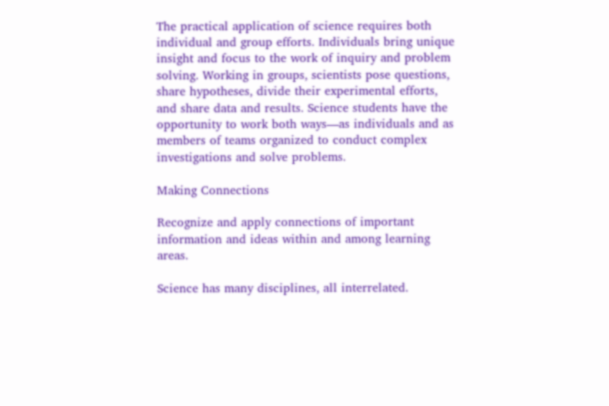The practical application of science requires both individual and group efforts. Individuals bring unique insight and focus to the work of inquiry and problem solving. Working in groups, scientists pose questions, share hypotheses, divide their experimental efforts, and share data and results. Science students have the opportunity to work both ways—as individuals and as members of teams organized to conduct complex investigations and solve problems.

Making Connections

Recognize and apply connections of important information and ideas within and among learning areas.

Science has many disciplines, all interrelated.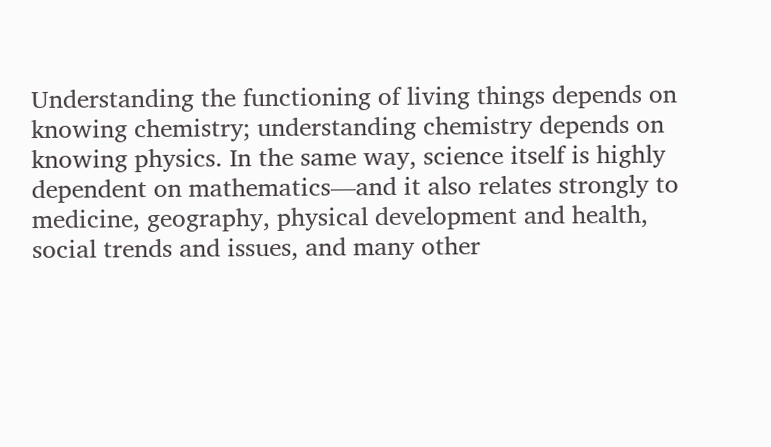Understanding the functioning of living things depends on knowing chemistry; understanding chemistry depends on knowing physics. In the same way, science itself is highly dependent on mathematics—and it also relates strongly to medicine, geography, physical development and health, social trends and issues, and many other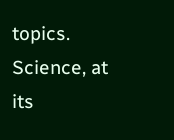topics. Science, at its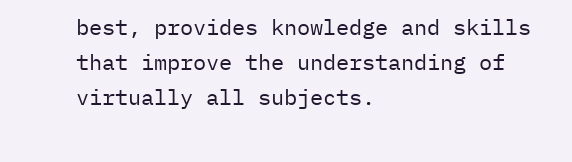best, provides knowledge and skills that improve the understanding of virtually all subjects.